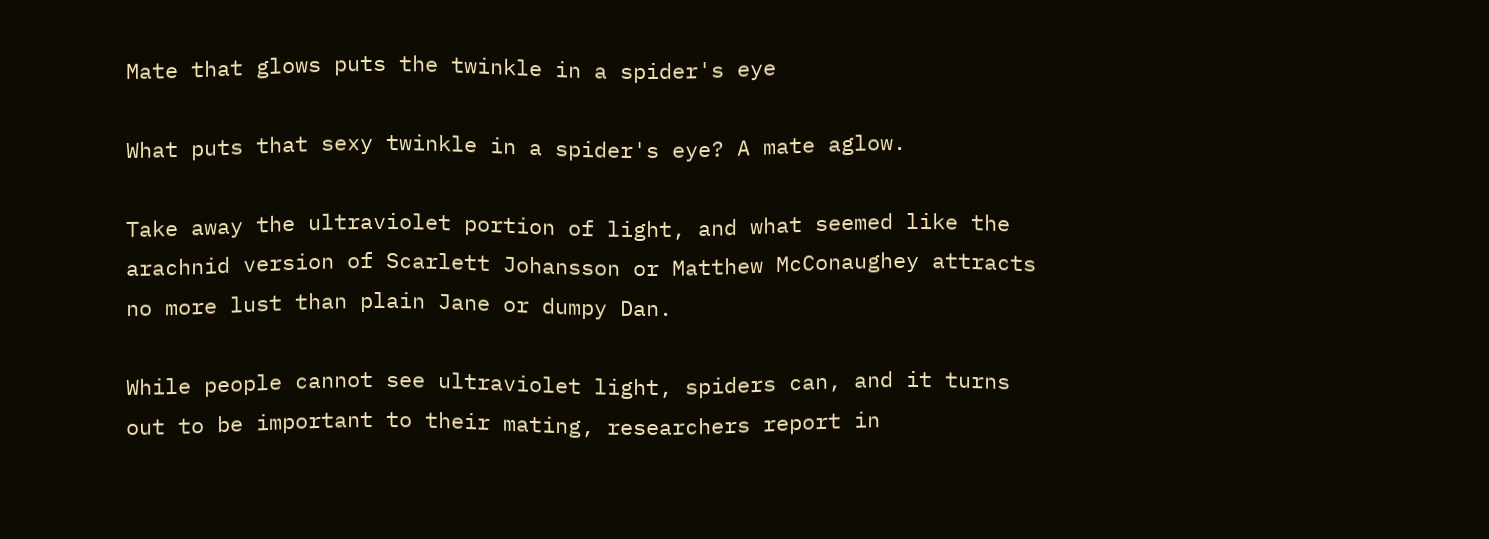Mate that glows puts the twinkle in a spider's eye

What puts that sexy twinkle in a spider's eye? A mate aglow.

Take away the ultraviolet portion of light, and what seemed like the arachnid version of Scarlett Johansson or Matthew McConaughey attracts no more lust than plain Jane or dumpy Dan.

While people cannot see ultraviolet light, spiders can, and it turns out to be important to their mating, researchers report in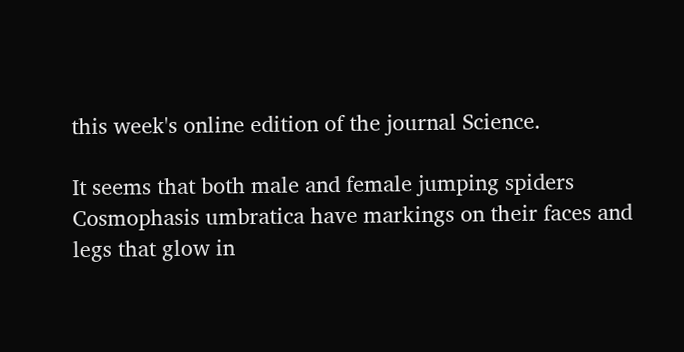this week's online edition of the journal Science.

It seems that both male and female jumping spiders Cosmophasis umbratica have markings on their faces and legs that glow in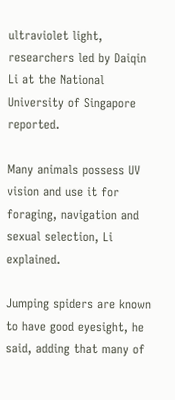ultraviolet light, researchers led by Daiqin Li at the National University of Singapore reported.

Many animals possess UV vision and use it for foraging, navigation and sexual selection, Li explained.

Jumping spiders are known to have good eyesight, he said, adding that many of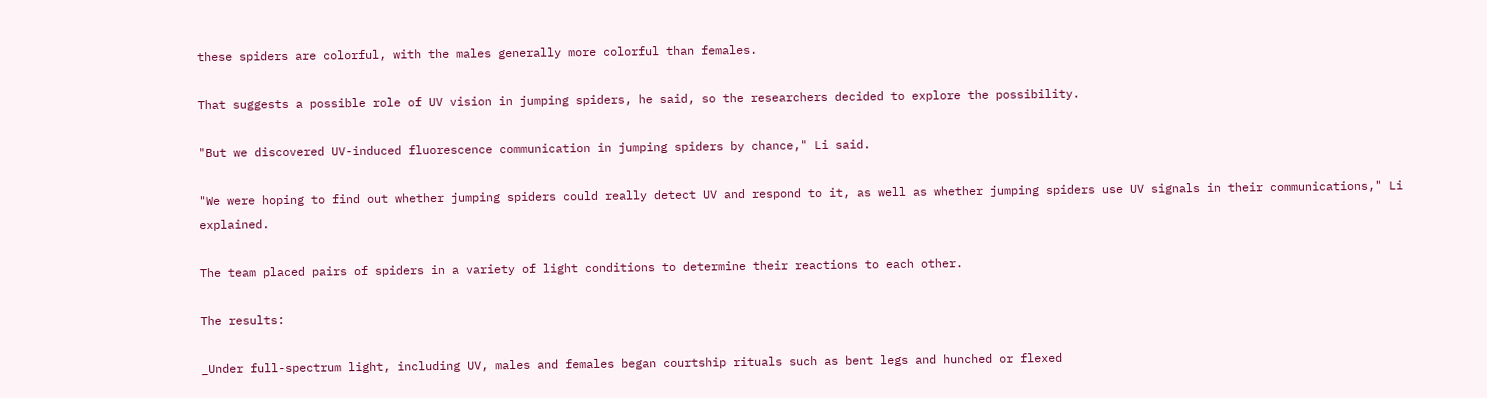these spiders are colorful, with the males generally more colorful than females.

That suggests a possible role of UV vision in jumping spiders, he said, so the researchers decided to explore the possibility.

"But we discovered UV-induced fluorescence communication in jumping spiders by chance," Li said.

"We were hoping to find out whether jumping spiders could really detect UV and respond to it, as well as whether jumping spiders use UV signals in their communications," Li explained.

The team placed pairs of spiders in a variety of light conditions to determine their reactions to each other.

The results:

_Under full-spectrum light, including UV, males and females began courtship rituals such as bent legs and hunched or flexed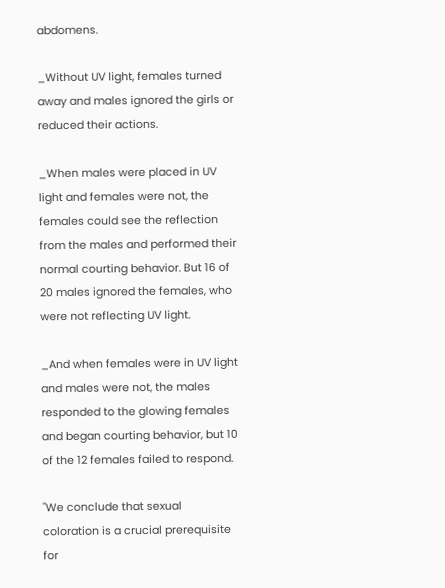abdomens.

_Without UV light, females turned away and males ignored the girls or reduced their actions.

_When males were placed in UV light and females were not, the females could see the reflection from the males and performed their normal courting behavior. But 16 of 20 males ignored the females, who were not reflecting UV light.

_And when females were in UV light and males were not, the males responded to the glowing females and began courting behavior, but 10 of the 12 females failed to respond.

"We conclude that sexual coloration is a crucial prerequisite for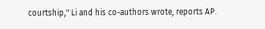courtship," Li and his co-authors wrote, reports AP.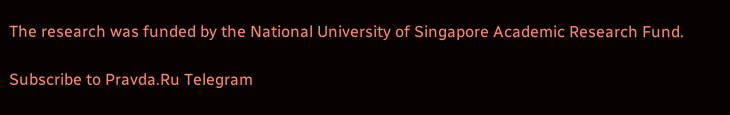The research was funded by the National University of Singapore Academic Research Fund.

Subscribe to Pravda.Ru Telegram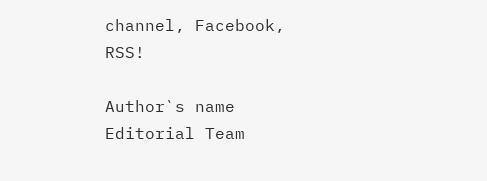channel, Facebook, RSS!

Author`s name Editorial Team